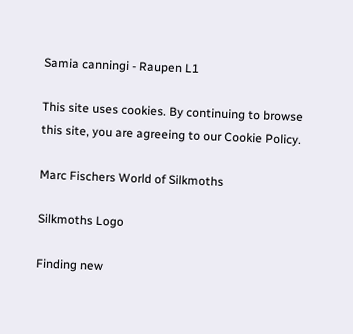Samia canningi - Raupen L1

This site uses cookies. By continuing to browse this site, you are agreeing to our Cookie Policy.

Marc Fischers World of Silkmoths

Silkmoths Logo

Finding new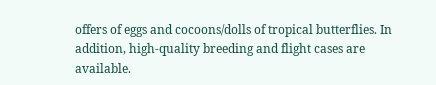offers of eggs and cocoons/dolls of tropical butterflies. In addition, high-quality breeding and flight cases are available.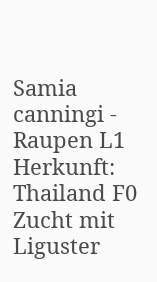Samia canningi - Raupen L1
Herkunft: Thailand F0
Zucht mit Liguster